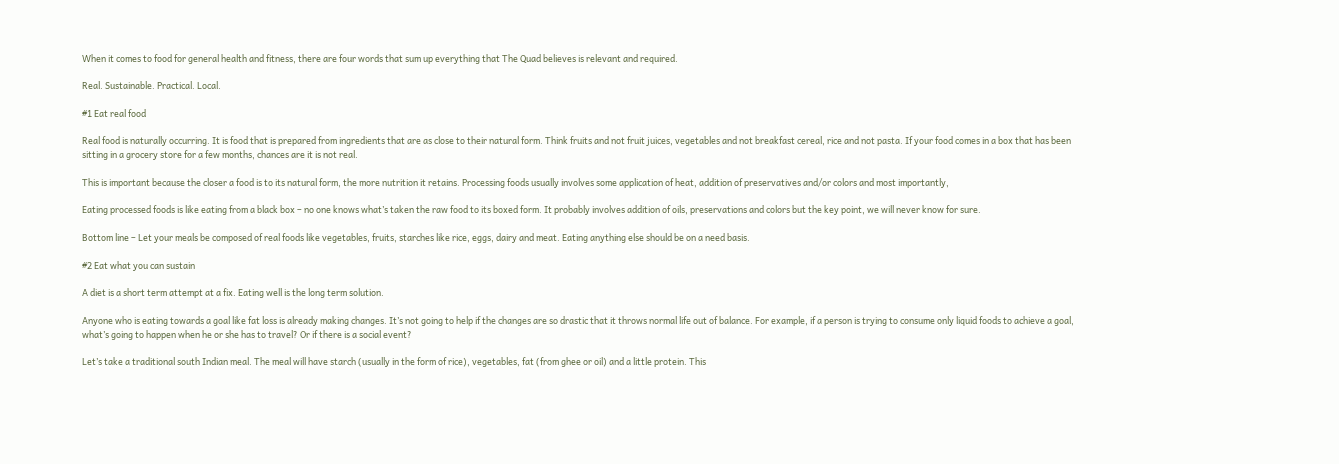When it comes to food for general health and fitness, there are four words that sum up everything that The Quad believes is relevant and required.

Real. Sustainable. Practical. Local.

#1 Eat real food

Real food is naturally occurring. It is food that is prepared from ingredients that are as close to their natural form. Think fruits and not fruit juices, vegetables and not breakfast cereal, rice and not pasta. If your food comes in a box that has been sitting in a grocery store for a few months, chances are it is not real.

This is important because the closer a food is to its natural form, the more nutrition it retains. Processing foods usually involves some application of heat, addition of preservatives and/or colors and most importantly,

Eating processed foods is like eating from a black box – no one knows what’s taken the raw food to its boxed form. It probably involves addition of oils, preservations and colors but the key point, we will never know for sure.

Bottom line – Let your meals be composed of real foods like vegetables, fruits, starches like rice, eggs, dairy and meat. Eating anything else should be on a need basis.

#2 Eat what you can sustain

A diet is a short term attempt at a fix. Eating well is the long term solution.

Anyone who is eating towards a goal like fat loss is already making changes. It’s not going to help if the changes are so drastic that it throws normal life out of balance. For example, if a person is trying to consume only liquid foods to achieve a goal, what’s going to happen when he or she has to travel? Or if there is a social event?

Let’s take a traditional south Indian meal. The meal will have starch (usually in the form of rice), vegetables, fat (from ghee or oil) and a little protein. This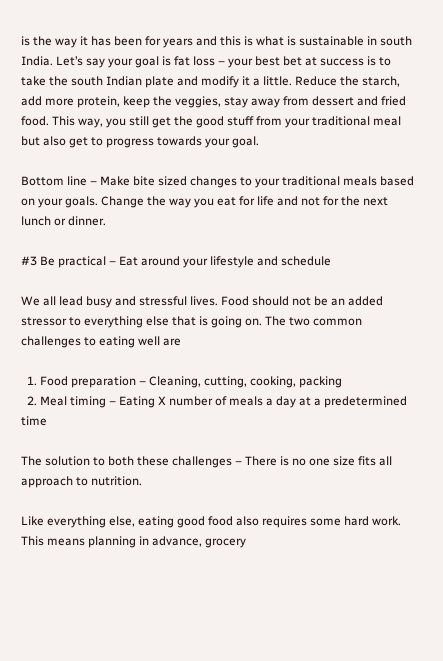is the way it has been for years and this is what is sustainable in south India. Let’s say your goal is fat loss – your best bet at success is to take the south Indian plate and modify it a little. Reduce the starch, add more protein, keep the veggies, stay away from dessert and fried food. This way, you still get the good stuff from your traditional meal but also get to progress towards your goal.

Bottom line – Make bite sized changes to your traditional meals based on your goals. Change the way you eat for life and not for the next lunch or dinner.

#3 Be practical – Eat around your lifestyle and schedule

We all lead busy and stressful lives. Food should not be an added stressor to everything else that is going on. The two common challenges to eating well are

  1. Food preparation – Cleaning, cutting, cooking, packing
  2. Meal timing – Eating X number of meals a day at a predetermined time

The solution to both these challenges – There is no one size fits all approach to nutrition.

Like everything else, eating good food also requires some hard work. This means planning in advance, grocery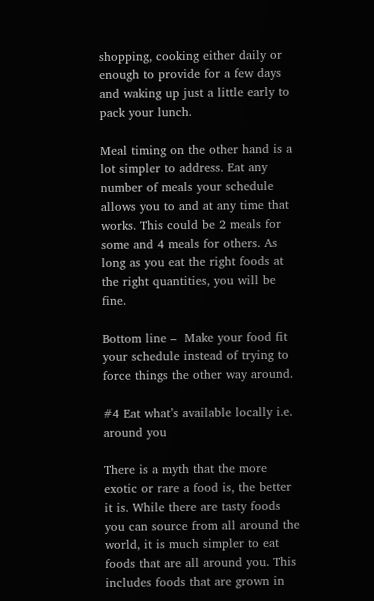shopping, cooking either daily or enough to provide for a few days and waking up just a little early to pack your lunch.

Meal timing on the other hand is a lot simpler to address. Eat any number of meals your schedule allows you to and at any time that works. This could be 2 meals for some and 4 meals for others. As long as you eat the right foods at the right quantities, you will be fine.

Bottom line –  Make your food fit your schedule instead of trying to force things the other way around.

#4 Eat what’s available locally i.e. around you

There is a myth that the more exotic or rare a food is, the better it is. While there are tasty foods you can source from all around the world, it is much simpler to eat foods that are all around you. This includes foods that are grown in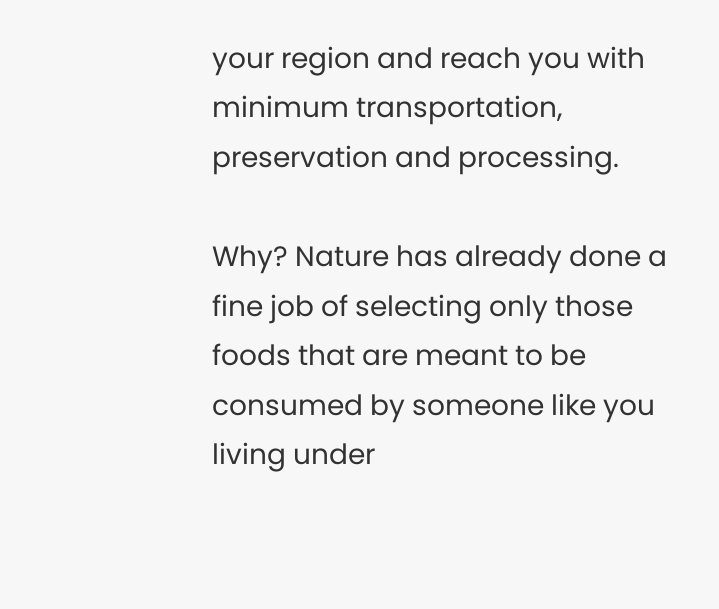your region and reach you with minimum transportation, preservation and processing.

Why? Nature has already done a fine job of selecting only those foods that are meant to be consumed by someone like you living under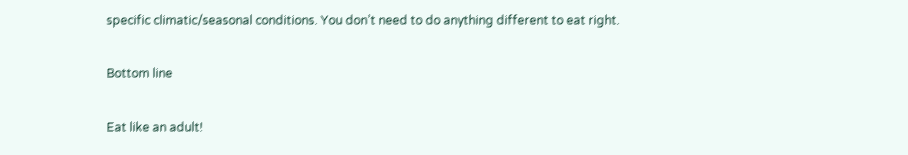specific climatic/seasonal conditions. You don’t need to do anything different to eat right.

Bottom line

Eat like an adult!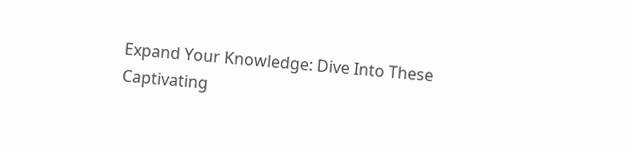Expand Your Knowledge: Dive Into These Captivating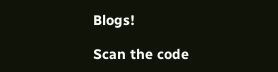Blogs!

Scan the code